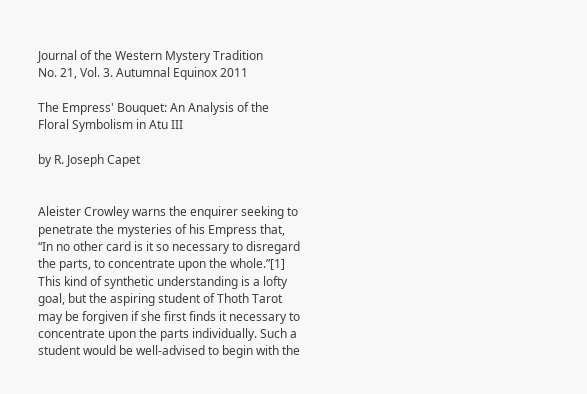Journal of the Western Mystery Tradition
No. 21, Vol. 3. Autumnal Equinox 2011

The Empress' Bouquet: An Analysis of the Floral Symbolism in Atu III

by R. Joseph Capet


Aleister Crowley warns the enquirer seeking to penetrate the mysteries of his Empress that, “In no other card is it so necessary to disregard the parts, to concentrate upon the whole.”[1] This kind of synthetic understanding is a lofty goal, but the aspiring student of Thoth Tarot may be forgiven if she first finds it necessary to concentrate upon the parts individually. Such a student would be well-advised to begin with the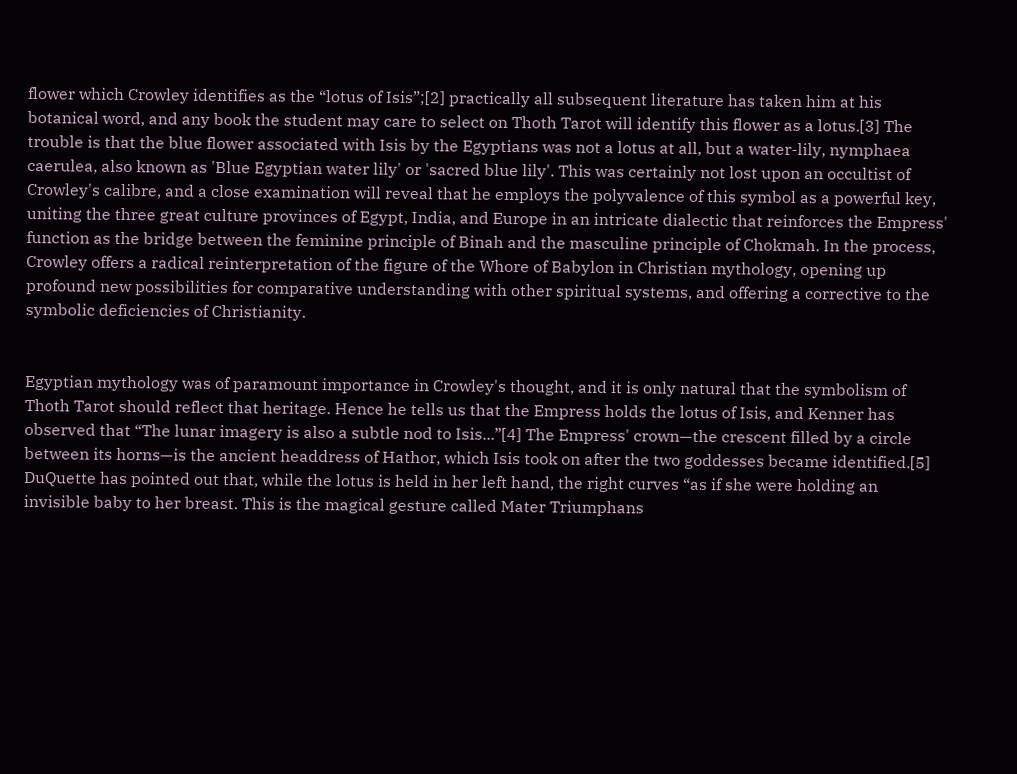flower which Crowley identifies as the “lotus of Isis”;[2] practically all subsequent literature has taken him at his botanical word, and any book the student may care to select on Thoth Tarot will identify this flower as a lotus.[3] The trouble is that the blue flower associated with Isis by the Egyptians was not a lotus at all, but a water-lily, nymphaea caerulea, also known as 'Blue Egyptian water lily' or 'sacred blue lily'. This was certainly not lost upon an occultist of Crowley's calibre, and a close examination will reveal that he employs the polyvalence of this symbol as a powerful key, uniting the three great culture provinces of Egypt, India, and Europe in an intricate dialectic that reinforces the Empress' function as the bridge between the feminine principle of Binah and the masculine principle of Chokmah. In the process, Crowley offers a radical reinterpretation of the figure of the Whore of Babylon in Christian mythology, opening up profound new possibilities for comparative understanding with other spiritual systems, and offering a corrective to the symbolic deficiencies of Christianity.


Egyptian mythology was of paramount importance in Crowley's thought, and it is only natural that the symbolism of Thoth Tarot should reflect that heritage. Hence he tells us that the Empress holds the lotus of Isis, and Kenner has observed that “The lunar imagery is also a subtle nod to Isis...”[4] The Empress' crown—the crescent filled by a circle between its horns—is the ancient headdress of Hathor, which Isis took on after the two goddesses became identified.[5] DuQuette has pointed out that, while the lotus is held in her left hand, the right curves “as if she were holding an invisible baby to her breast. This is the magical gesture called Mater Triumphans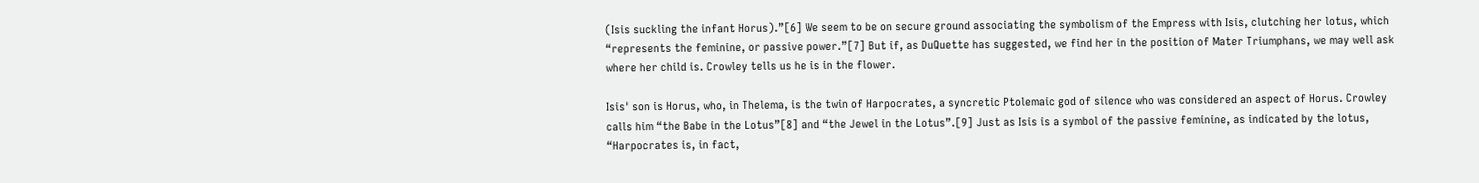(Isis suckling the infant Horus).”[6] We seem to be on secure ground associating the symbolism of the Empress with Isis, clutching her lotus, which “represents the feminine, or passive power.”[7] But if, as DuQuette has suggested, we find her in the position of Mater Triumphans, we may well ask where her child is. Crowley tells us he is in the flower.

Isis' son is Horus, who, in Thelema, is the twin of Harpocrates, a syncretic Ptolemaic god of silence who was considered an aspect of Horus. Crowley calls him “the Babe in the Lotus”[8] and “the Jewel in the Lotus”.[9] Just as Isis is a symbol of the passive feminine, as indicated by the lotus, “Harpocrates is, in fact,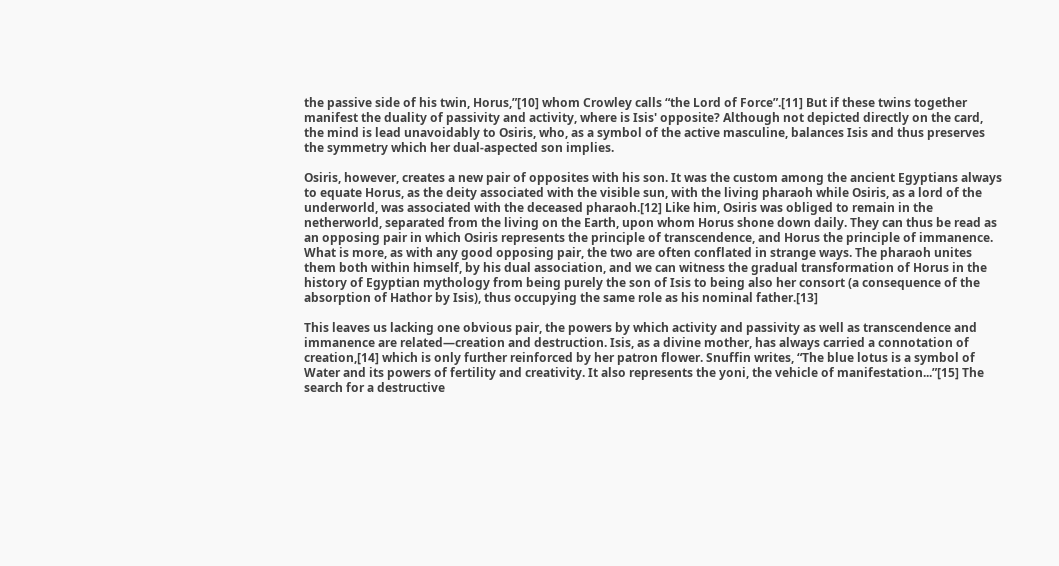the passive side of his twin, Horus,”[10] whom Crowley calls “the Lord of Force”.[11] But if these twins together manifest the duality of passivity and activity, where is Isis' opposite? Although not depicted directly on the card, the mind is lead unavoidably to Osiris, who, as a symbol of the active masculine, balances Isis and thus preserves the symmetry which her dual-aspected son implies.

Osiris, however, creates a new pair of opposites with his son. It was the custom among the ancient Egyptians always to equate Horus, as the deity associated with the visible sun, with the living pharaoh while Osiris, as a lord of the underworld, was associated with the deceased pharaoh.[12] Like him, Osiris was obliged to remain in the netherworld, separated from the living on the Earth, upon whom Horus shone down daily. They can thus be read as an opposing pair in which Osiris represents the principle of transcendence, and Horus the principle of immanence. What is more, as with any good opposing pair, the two are often conflated in strange ways. The pharaoh unites them both within himself, by his dual association, and we can witness the gradual transformation of Horus in the history of Egyptian mythology from being purely the son of Isis to being also her consort (a consequence of the absorption of Hathor by Isis), thus occupying the same role as his nominal father.[13]

This leaves us lacking one obvious pair, the powers by which activity and passivity as well as transcendence and immanence are related—creation and destruction. Isis, as a divine mother, has always carried a connotation of creation,[14] which is only further reinforced by her patron flower. Snuffin writes, “The blue lotus is a symbol of Water and its powers of fertility and creativity. It also represents the yoni, the vehicle of manifestation...”[15] The search for a destructive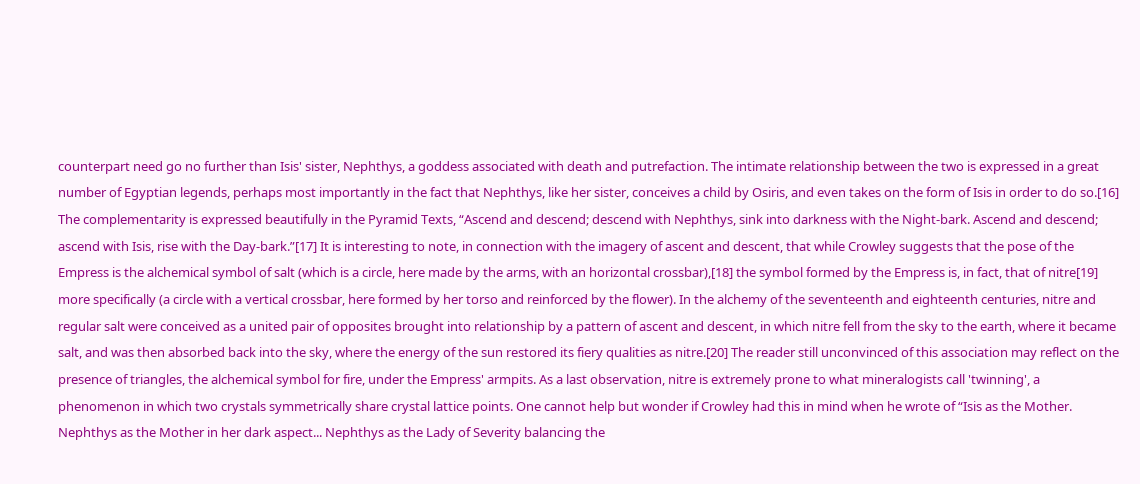counterpart need go no further than Isis' sister, Nephthys, a goddess associated with death and putrefaction. The intimate relationship between the two is expressed in a great number of Egyptian legends, perhaps most importantly in the fact that Nephthys, like her sister, conceives a child by Osiris, and even takes on the form of Isis in order to do so.[16] The complementarity is expressed beautifully in the Pyramid Texts, “Ascend and descend; descend with Nephthys, sink into darkness with the Night-bark. Ascend and descend; ascend with Isis, rise with the Day-bark.”[17] It is interesting to note, in connection with the imagery of ascent and descent, that while Crowley suggests that the pose of the Empress is the alchemical symbol of salt (which is a circle, here made by the arms, with an horizontal crossbar),[18] the symbol formed by the Empress is, in fact, that of nitre[19] more specifically (a circle with a vertical crossbar, here formed by her torso and reinforced by the flower). In the alchemy of the seventeenth and eighteenth centuries, nitre and regular salt were conceived as a united pair of opposites brought into relationship by a pattern of ascent and descent, in which nitre fell from the sky to the earth, where it became salt, and was then absorbed back into the sky, where the energy of the sun restored its fiery qualities as nitre.[20] The reader still unconvinced of this association may reflect on the presence of triangles, the alchemical symbol for fire, under the Empress' armpits. As a last observation, nitre is extremely prone to what mineralogists call 'twinning', a phenomenon in which two crystals symmetrically share crystal lattice points. One cannot help but wonder if Crowley had this in mind when he wrote of “Isis as the Mother. Nephthys as the Mother in her dark aspect... Nephthys as the Lady of Severity balancing the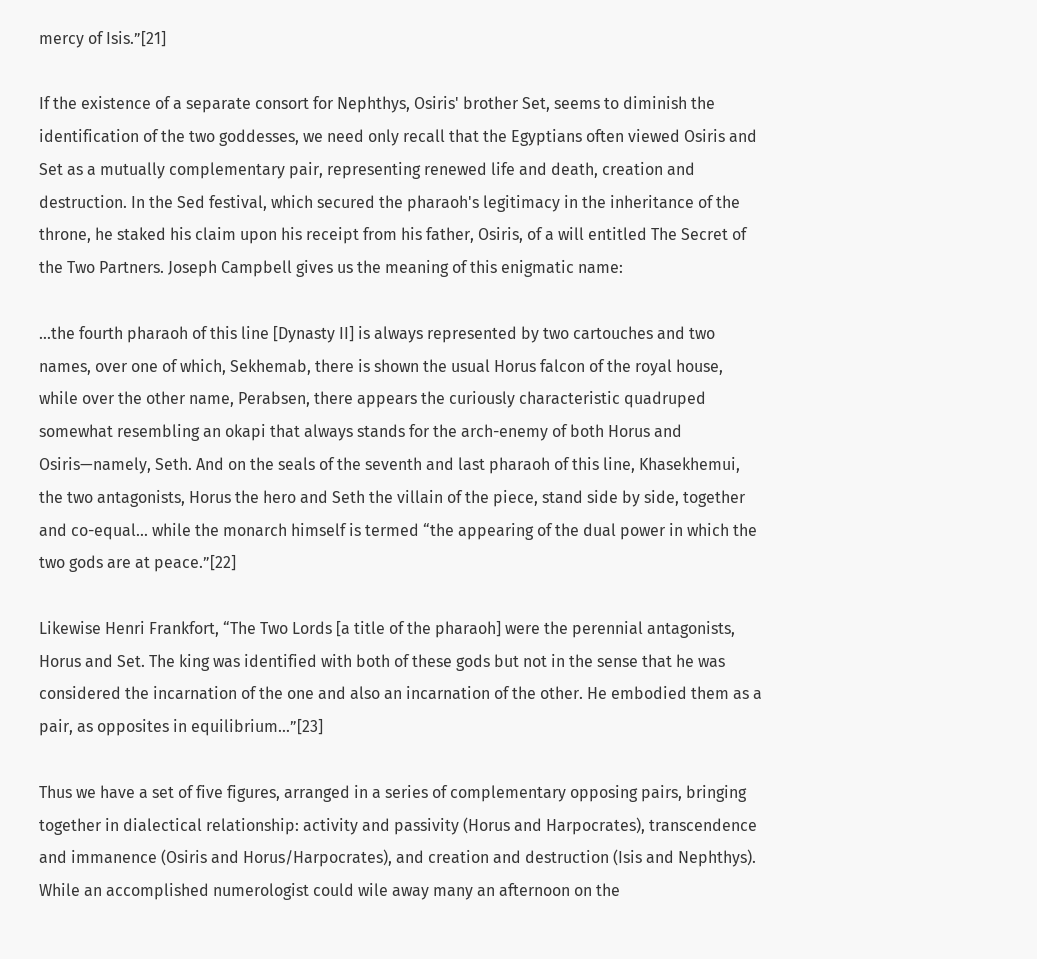mercy of Isis.”[21]

If the existence of a separate consort for Nephthys, Osiris' brother Set, seems to diminish the identification of the two goddesses, we need only recall that the Egyptians often viewed Osiris and Set as a mutually complementary pair, representing renewed life and death, creation and destruction. In the Sed festival, which secured the pharaoh's legitimacy in the inheritance of the throne, he staked his claim upon his receipt from his father, Osiris, of a will entitled The Secret of the Two Partners. Joseph Campbell gives us the meaning of this enigmatic name:

...the fourth pharaoh of this line [Dynasty II] is always represented by two cartouches and two names, over one of which, Sekhemab, there is shown the usual Horus falcon of the royal house, while over the other name, Perabsen, there appears the curiously characteristic quadruped somewhat resembling an okapi that always stands for the arch-enemy of both Horus and Osiris—namely, Seth. And on the seals of the seventh and last pharaoh of this line, Khasekhemui, the two antagonists, Horus the hero and Seth the villain of the piece, stand side by side, together and co-equal... while the monarch himself is termed “the appearing of the dual power in which the two gods are at peace.”[22]

Likewise Henri Frankfort, “The Two Lords [a title of the pharaoh] were the perennial antagonists, Horus and Set. The king was identified with both of these gods but not in the sense that he was considered the incarnation of the one and also an incarnation of the other. He embodied them as a pair, as opposites in equilibrium...”[23]

Thus we have a set of five figures, arranged in a series of complementary opposing pairs, bringing together in dialectical relationship: activity and passivity (Horus and Harpocrates), transcendence and immanence (Osiris and Horus/Harpocrates), and creation and destruction (Isis and Nephthys). While an accomplished numerologist could wile away many an afternoon on the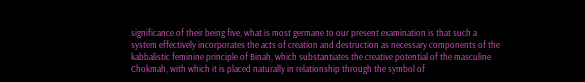significance of their being five, what is most germane to our present examination is that such a system effectively incorporates the acts of creation and destruction as necessary components of the kabbalistic feminine principle of Binah, which substantiates the creative potential of the masculine Chokmah, with which it is placed naturally in relationship through the symbol of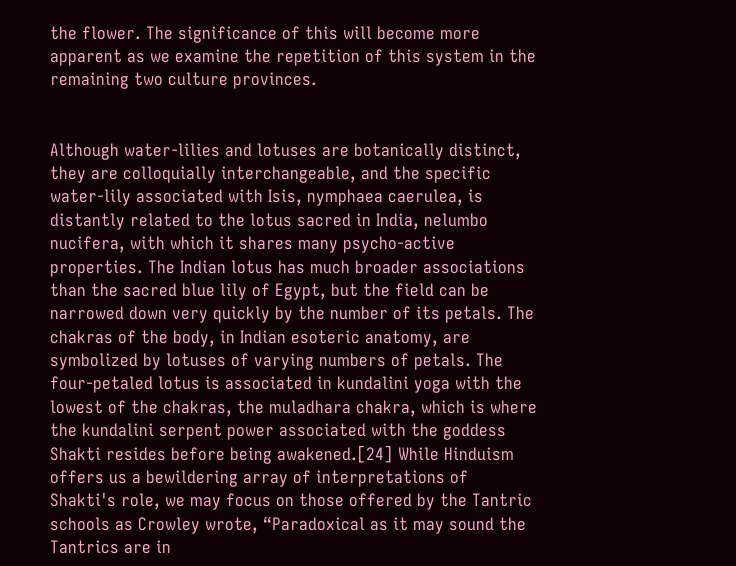the flower. The significance of this will become more apparent as we examine the repetition of this system in the remaining two culture provinces.


Although water-lilies and lotuses are botanically distinct, they are colloquially interchangeable, and the specific water-lily associated with Isis, nymphaea caerulea, is distantly related to the lotus sacred in India, nelumbo nucifera, with which it shares many psycho-active properties. The Indian lotus has much broader associations than the sacred blue lily of Egypt, but the field can be narrowed down very quickly by the number of its petals. The chakras of the body, in Indian esoteric anatomy, are symbolized by lotuses of varying numbers of petals. The four-petaled lotus is associated in kundalini yoga with the lowest of the chakras, the muladhara chakra, which is where the kundalini serpent power associated with the goddess Shakti resides before being awakened.[24] While Hinduism offers us a bewildering array of interpretations of Shakti's role, we may focus on those offered by the Tantric schools as Crowley wrote, “Paradoxical as it may sound the Tantrics are in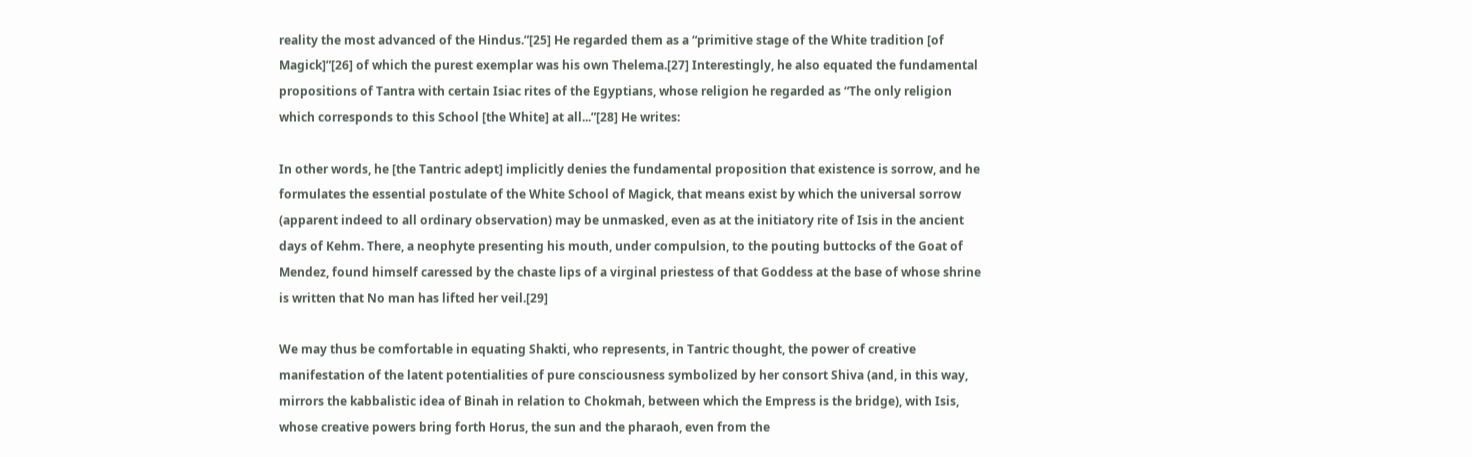reality the most advanced of the Hindus.”[25] He regarded them as a “primitive stage of the White tradition [of Magick]”[26] of which the purest exemplar was his own Thelema.[27] Interestingly, he also equated the fundamental propositions of Tantra with certain Isiac rites of the Egyptians, whose religion he regarded as “The only religion which corresponds to this School [the White] at all...”[28] He writes:

In other words, he [the Tantric adept] implicitly denies the fundamental proposition that existence is sorrow, and he formulates the essential postulate of the White School of Magick, that means exist by which the universal sorrow (apparent indeed to all ordinary observation) may be unmasked, even as at the initiatory rite of Isis in the ancient days of Kehm. There, a neophyte presenting his mouth, under compulsion, to the pouting buttocks of the Goat of Mendez, found himself caressed by the chaste lips of a virginal priestess of that Goddess at the base of whose shrine is written that No man has lifted her veil.[29]

We may thus be comfortable in equating Shakti, who represents, in Tantric thought, the power of creative manifestation of the latent potentialities of pure consciousness symbolized by her consort Shiva (and, in this way, mirrors the kabbalistic idea of Binah in relation to Chokmah, between which the Empress is the bridge), with Isis, whose creative powers bring forth Horus, the sun and the pharaoh, even from the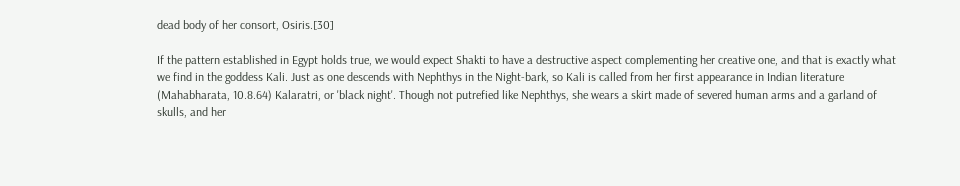dead body of her consort, Osiris.[30]

If the pattern established in Egypt holds true, we would expect Shakti to have a destructive aspect complementing her creative one, and that is exactly what we find in the goddess Kali. Just as one descends with Nephthys in the Night-bark, so Kali is called from her first appearance in Indian literature (Mahabharata, 10.8.64) Kalaratri, or 'black night'. Though not putrefied like Nephthys, she wears a skirt made of severed human arms and a garland of skulls, and her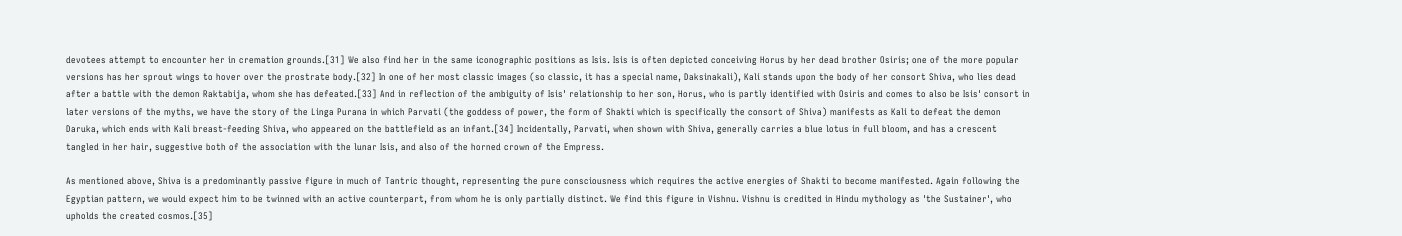devotees attempt to encounter her in cremation grounds.[31] We also find her in the same iconographic positions as Isis. Isis is often depicted conceiving Horus by her dead brother Osiris; one of the more popular versions has her sprout wings to hover over the prostrate body.[32] In one of her most classic images (so classic, it has a special name, Daksinakali), Kali stands upon the body of her consort Shiva, who lies dead after a battle with the demon Raktabija, whom she has defeated.[33] And in reflection of the ambiguity of Isis' relationship to her son, Horus, who is partly identified with Osiris and comes to also be Isis' consort in later versions of the myths, we have the story of the Linga Purana in which Parvati (the goddess of power, the form of Shakti which is specifically the consort of Shiva) manifests as Kali to defeat the demon Daruka, which ends with Kali breast-feeding Shiva, who appeared on the battlefield as an infant.[34] Incidentally, Parvati, when shown with Shiva, generally carries a blue lotus in full bloom, and has a crescent tangled in her hair, suggestive both of the association with the lunar Isis, and also of the horned crown of the Empress.

As mentioned above, Shiva is a predominantly passive figure in much of Tantric thought, representing the pure consciousness which requires the active energies of Shakti to become manifested. Again following the Egyptian pattern, we would expect him to be twinned with an active counterpart, from whom he is only partially distinct. We find this figure in Vishnu. Vishnu is credited in Hindu mythology as 'the Sustainer', who upholds the created cosmos.[35]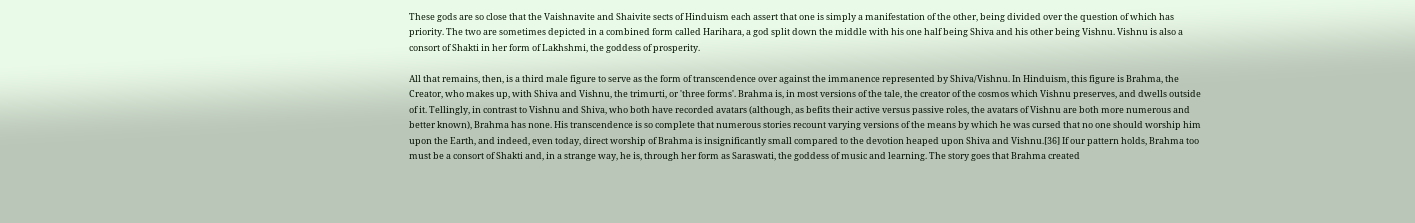These gods are so close that the Vaishnavite and Shaivite sects of Hinduism each assert that one is simply a manifestation of the other, being divided over the question of which has priority. The two are sometimes depicted in a combined form called Harihara, a god split down the middle with his one half being Shiva and his other being Vishnu. Vishnu is also a consort of Shakti in her form of Lakhshmi, the goddess of prosperity.

All that remains, then, is a third male figure to serve as the form of transcendence over against the immanence represented by Shiva/Vishnu. In Hinduism, this figure is Brahma, the Creator, who makes up, with Shiva and Vishnu, the trimurti, or 'three forms'. Brahma is, in most versions of the tale, the creator of the cosmos which Vishnu preserves, and dwells outside of it. Tellingly, in contrast to Vishnu and Shiva, who both have recorded avatars (although, as befits their active versus passive roles, the avatars of Vishnu are both more numerous and better known), Brahma has none. His transcendence is so complete that numerous stories recount varying versions of the means by which he was cursed that no one should worship him upon the Earth, and indeed, even today, direct worship of Brahma is insignificantly small compared to the devotion heaped upon Shiva and Vishnu.[36] If our pattern holds, Brahma too must be a consort of Shakti and, in a strange way, he is, through her form as Saraswati, the goddess of music and learning. The story goes that Brahma created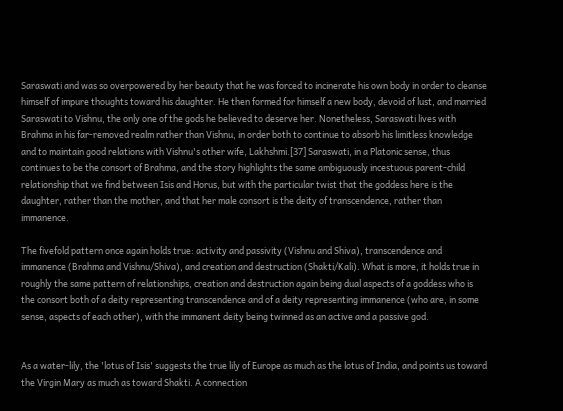Saraswati and was so overpowered by her beauty that he was forced to incinerate his own body in order to cleanse himself of impure thoughts toward his daughter. He then formed for himself a new body, devoid of lust, and married Saraswati to Vishnu, the only one of the gods he believed to deserve her. Nonetheless, Saraswati lives with Brahma in his far-removed realm rather than Vishnu, in order both to continue to absorb his limitless knowledge and to maintain good relations with Vishnu's other wife, Lakhshmi.[37] Saraswati, in a Platonic sense, thus continues to be the consort of Brahma, and the story highlights the same ambiguously incestuous parent-child relationship that we find between Isis and Horus, but with the particular twist that the goddess here is the daughter, rather than the mother, and that her male consort is the deity of transcendence, rather than immanence.

The fivefold pattern once again holds true: activity and passivity (Vishnu and Shiva), transcendence and immanence (Brahma and Vishnu/Shiva), and creation and destruction (Shakti/Kali). What is more, it holds true in roughly the same pattern of relationships, creation and destruction again being dual aspects of a goddess who is the consort both of a deity representing transcendence and of a deity representing immanence (who are, in some sense, aspects of each other), with the immanent deity being twinned as an active and a passive god.


As a water-lily, the 'lotus of Isis' suggests the true lily of Europe as much as the lotus of India, and points us toward the Virgin Mary as much as toward Shakti. A connection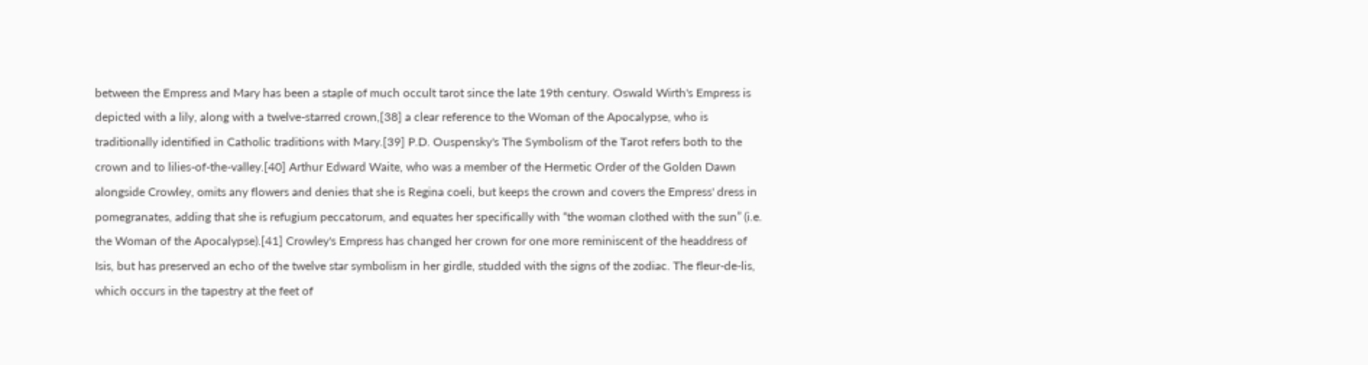between the Empress and Mary has been a staple of much occult tarot since the late 19th century. Oswald Wirth's Empress is depicted with a lily, along with a twelve-starred crown,[38] a clear reference to the Woman of the Apocalypse, who is traditionally identified in Catholic traditions with Mary.[39] P.D. Ouspensky's The Symbolism of the Tarot refers both to the crown and to lilies-of-the-valley.[40] Arthur Edward Waite, who was a member of the Hermetic Order of the Golden Dawn alongside Crowley, omits any flowers and denies that she is Regina coeli, but keeps the crown and covers the Empress' dress in pomegranates, adding that she is refugium peccatorum, and equates her specifically with “the woman clothed with the sun” (i.e. the Woman of the Apocalypse).[41] Crowley's Empress has changed her crown for one more reminiscent of the headdress of Isis, but has preserved an echo of the twelve star symbolism in her girdle, studded with the signs of the zodiac. The fleur-de-lis, which occurs in the tapestry at the feet of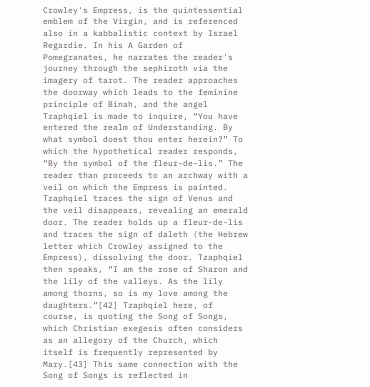Crowley's Empress, is the quintessential emblem of the Virgin, and is referenced also in a kabbalistic context by Israel Regardie. In his A Garden of Pomegranates, he narrates the reader's journey through the sephiroth via the imagery of tarot. The reader approaches the doorway which leads to the feminine principle of Binah, and the angel Tzaphqiel is made to inquire, “You have entered the realm of Understanding. By what symbol doest thou enter herein?” To which the hypothetical reader responds, “By the symbol of the fleur-de-lis.” The reader than proceeds to an archway with a veil on which the Empress is painted. Tzaphqiel traces the sign of Venus and the veil disappears, revealing an emerald door. The reader holds up a fleur-de-lis and traces the sign of daleth (the Hebrew letter which Crowley assigned to the Empress), dissolving the door. Tzaphqiel then speaks, “I am the rose of Sharon and the lily of the valleys. As the lily among thorns, so is my love among the daughters.”[42] Tzaphqiel here, of course, is quoting the Song of Songs, which Christian exegesis often considers as an allegory of the Church, which itself is frequently represented by Mary.[43] This same connection with the Song of Songs is reflected in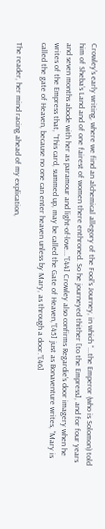Crowley's early writing, where we find an alchemical allegory of the Fool's Journey, in which “...the Emperor (who is Solomon) told him of Sheba’s Land and of one fairest of women there enthroned. So he journeyed thither [to the Empress], and for four years and seven months abode with her as paramour and light-of-love...”[44] Crowley also confirms Regardie's door imagery when he writes of the Empress that, “This card, summed up, may be called the Gate of Heaven,”[45] just as Bonaventure writes, “Mary is called the gate of Heaven, because no one can enter heaven unless by Mary, as through a door.”[46]

The reader, her mind racing ahead of my explication,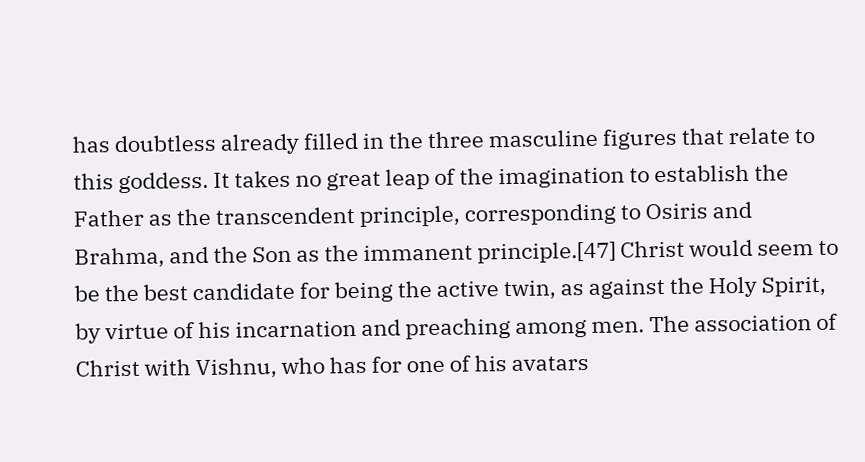has doubtless already filled in the three masculine figures that relate to this goddess. It takes no great leap of the imagination to establish the Father as the transcendent principle, corresponding to Osiris and Brahma, and the Son as the immanent principle.[47] Christ would seem to be the best candidate for being the active twin, as against the Holy Spirit, by virtue of his incarnation and preaching among men. The association of Christ with Vishnu, who has for one of his avatars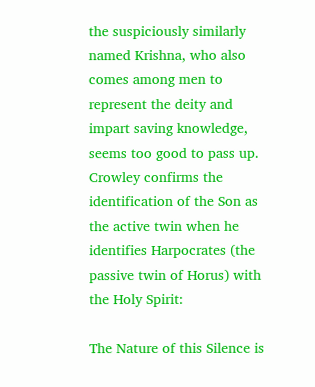the suspiciously similarly named Krishna, who also comes among men to represent the deity and impart saving knowledge, seems too good to pass up. Crowley confirms the identification of the Son as the active twin when he identifies Harpocrates (the passive twin of Horus) with the Holy Spirit:

The Nature of this Silence is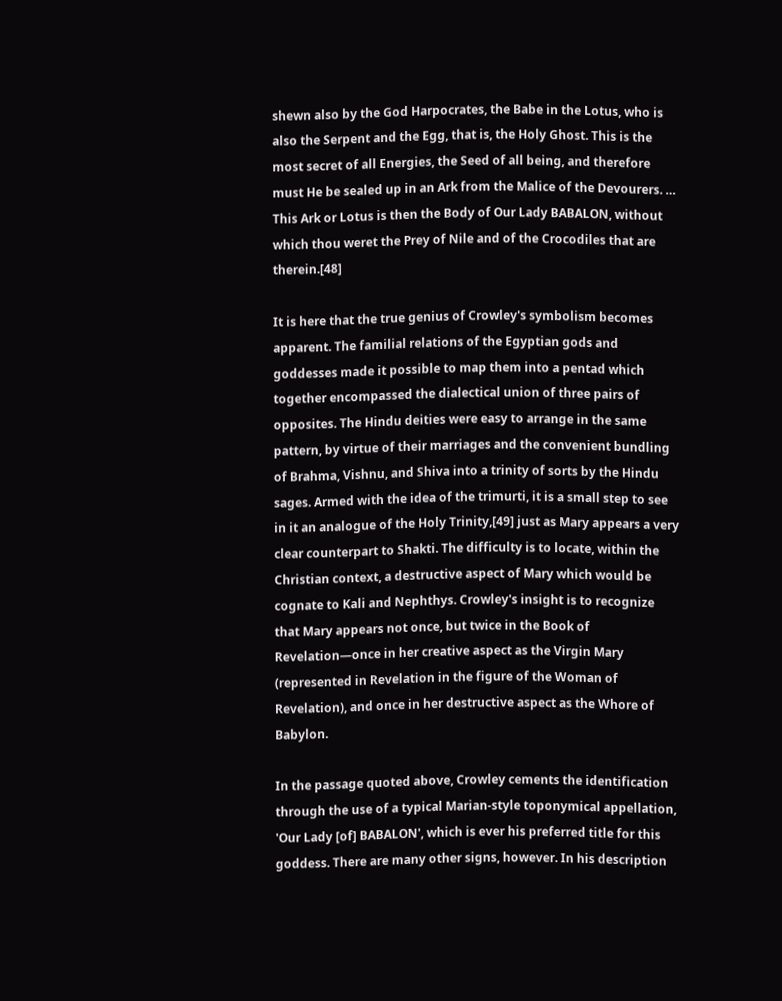shewn also by the God Harpocrates, the Babe in the Lotus, who is also the Serpent and the Egg, that is, the Holy Ghost. This is the most secret of all Energies, the Seed of all being, and therefore must He be sealed up in an Ark from the Malice of the Devourers. … This Ark or Lotus is then the Body of Our Lady BABALON, without which thou weret the Prey of Nile and of the Crocodiles that are therein.[48]

It is here that the true genius of Crowley's symbolism becomes apparent. The familial relations of the Egyptian gods and goddesses made it possible to map them into a pentad which together encompassed the dialectical union of three pairs of opposites. The Hindu deities were easy to arrange in the same pattern, by virtue of their marriages and the convenient bundling of Brahma, Vishnu, and Shiva into a trinity of sorts by the Hindu sages. Armed with the idea of the trimurti, it is a small step to see in it an analogue of the Holy Trinity,[49] just as Mary appears a very clear counterpart to Shakti. The difficulty is to locate, within the Christian context, a destructive aspect of Mary which would be cognate to Kali and Nephthys. Crowley's insight is to recognize that Mary appears not once, but twice in the Book of Revelation—once in her creative aspect as the Virgin Mary (represented in Revelation in the figure of the Woman of Revelation), and once in her destructive aspect as the Whore of Babylon.

In the passage quoted above, Crowley cements the identification through the use of a typical Marian-style toponymical appellation, 'Our Lady [of] BABALON', which is ever his preferred title for this goddess. There are many other signs, however. In his description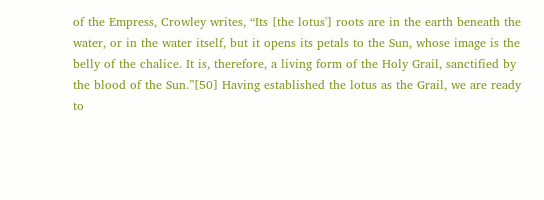of the Empress, Crowley writes, “Its [the lotus'] roots are in the earth beneath the water, or in the water itself, but it opens its petals to the Sun, whose image is the belly of the chalice. It is, therefore, a living form of the Holy Grail, sanctified by the blood of the Sun.”[50] Having established the lotus as the Grail, we are ready to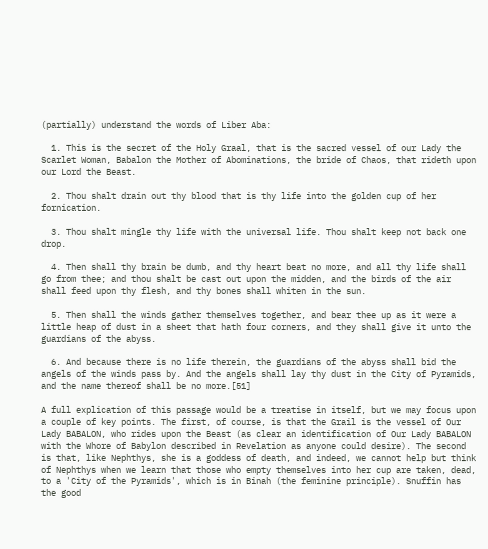(partially) understand the words of Liber Aba:

  1. This is the secret of the Holy Graal, that is the sacred vessel of our Lady the Scarlet Woman, Babalon the Mother of Abominations, the bride of Chaos, that rideth upon our Lord the Beast.

  2. Thou shalt drain out thy blood that is thy life into the golden cup of her fornication.

  3. Thou shalt mingle thy life with the universal life. Thou shalt keep not back one drop.

  4. Then shall thy brain be dumb, and thy heart beat no more, and all thy life shall go from thee; and thou shalt be cast out upon the midden, and the birds of the air shall feed upon thy flesh, and thy bones shall whiten in the sun.

  5. Then shall the winds gather themselves together, and bear thee up as it were a little heap of dust in a sheet that hath four corners, and they shall give it unto the guardians of the abyss.

  6. And because there is no life therein, the guardians of the abyss shall bid the angels of the winds pass by. And the angels shall lay thy dust in the City of Pyramids, and the name thereof shall be no more.[51]

A full explication of this passage would be a treatise in itself, but we may focus upon a couple of key points. The first, of course, is that the Grail is the vessel of Our Lady BABALON, who rides upon the Beast (as clear an identification of Our Lady BABALON with the Whore of Babylon described in Revelation as anyone could desire). The second is that, like Nephthys, she is a goddess of death, and indeed, we cannot help but think of Nephthys when we learn that those who empty themselves into her cup are taken, dead, to a 'City of the Pyramids', which is in Binah (the feminine principle). Snuffin has the good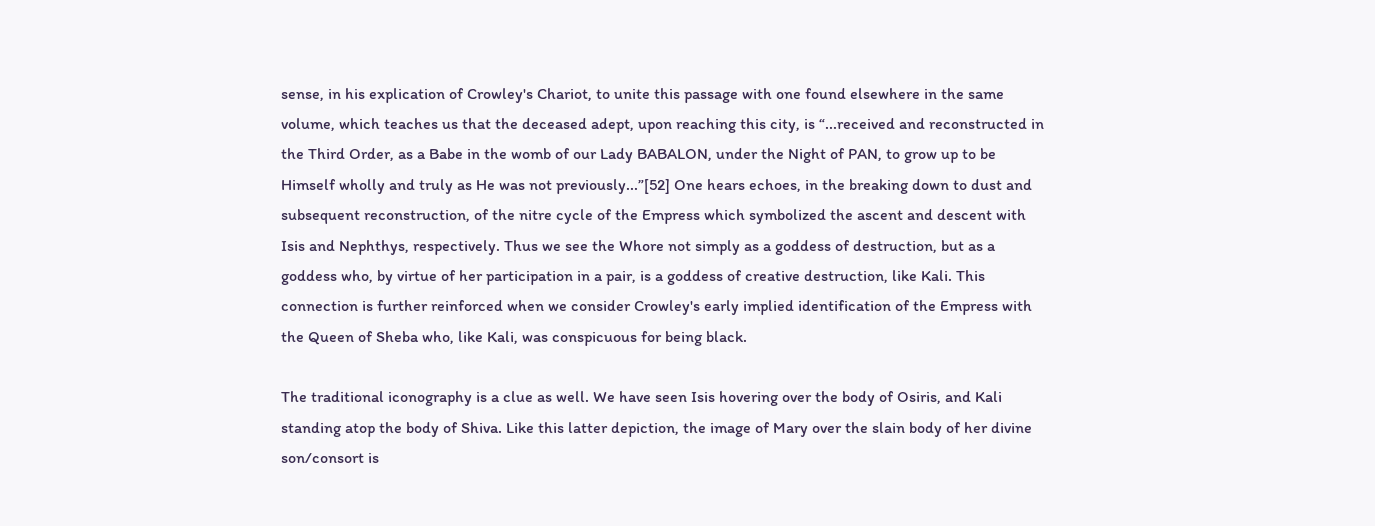sense, in his explication of Crowley's Chariot, to unite this passage with one found elsewhere in the same volume, which teaches us that the deceased adept, upon reaching this city, is “...received and reconstructed in the Third Order, as a Babe in the womb of our Lady BABALON, under the Night of PAN, to grow up to be Himself wholly and truly as He was not previously...”[52] One hears echoes, in the breaking down to dust and subsequent reconstruction, of the nitre cycle of the Empress which symbolized the ascent and descent with Isis and Nephthys, respectively. Thus we see the Whore not simply as a goddess of destruction, but as a goddess who, by virtue of her participation in a pair, is a goddess of creative destruction, like Kali. This connection is further reinforced when we consider Crowley's early implied identification of the Empress with the Queen of Sheba who, like Kali, was conspicuous for being black.

The traditional iconography is a clue as well. We have seen Isis hovering over the body of Osiris, and Kali standing atop the body of Shiva. Like this latter depiction, the image of Mary over the slain body of her divine son/consort is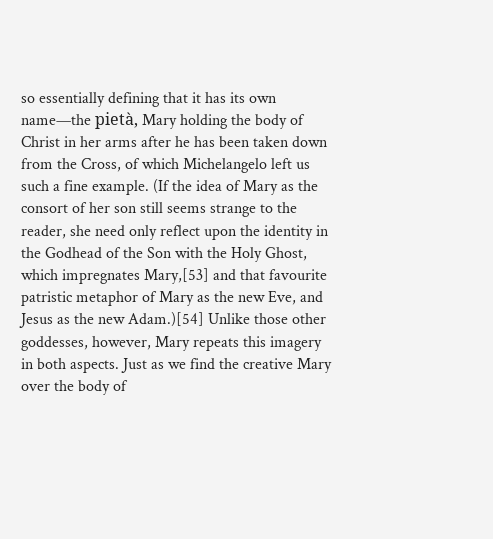so essentially defining that it has its own name—the pietà, Mary holding the body of Christ in her arms after he has been taken down from the Cross, of which Michelangelo left us such a fine example. (If the idea of Mary as the consort of her son still seems strange to the reader, she need only reflect upon the identity in the Godhead of the Son with the Holy Ghost, which impregnates Mary,[53] and that favourite patristic metaphor of Mary as the new Eve, and Jesus as the new Adam.)[54] Unlike those other goddesses, however, Mary repeats this imagery in both aspects. Just as we find the creative Mary over the body of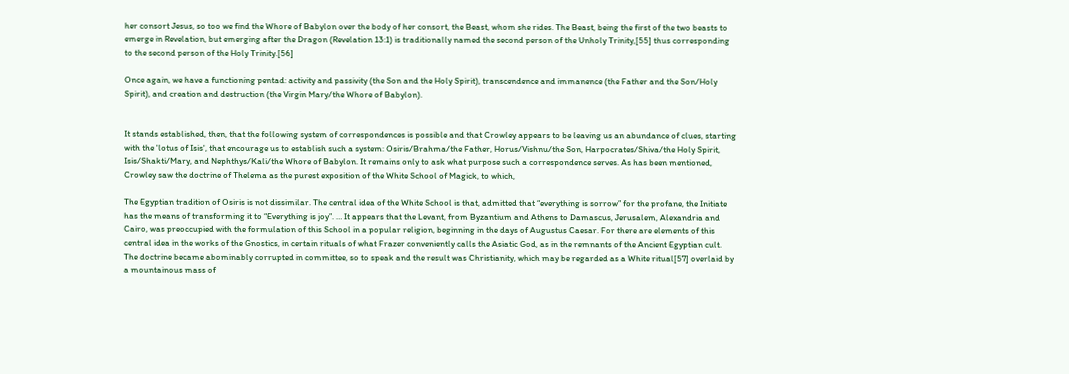her consort Jesus, so too we find the Whore of Babylon over the body of her consort, the Beast, whom she rides. The Beast, being the first of the two beasts to emerge in Revelation, but emerging after the Dragon (Revelation 13:1) is traditionally named the second person of the Unholy Trinity,[55] thus corresponding to the second person of the Holy Trinity.[56]

Once again, we have a functioning pentad: activity and passivity (the Son and the Holy Spirit), transcendence and immanence (the Father and the Son/Holy Spirit), and creation and destruction (the Virgin Mary/the Whore of Babylon).


It stands established, then, that the following system of correspondences is possible and that Crowley appears to be leaving us an abundance of clues, starting with the 'lotus of Isis', that encourage us to establish such a system: Osiris/Brahma/the Father, Horus/Vishnu/the Son, Harpocrates/Shiva/the Holy Spirit, Isis/Shakti/Mary, and Nephthys/Kali/the Whore of Babylon. It remains only to ask what purpose such a correspondence serves. As has been mentioned, Crowley saw the doctrine of Thelema as the purest exposition of the White School of Magick, to which,

The Egyptian tradition of Osiris is not dissimilar. The central idea of the White School is that, admitted that “everything is sorrow” for the profane, the Initiate has the means of transforming it to “Everything is joy”. … It appears that the Levant, from Byzantium and Athens to Damascus, Jerusalem, Alexandria and Cairo, was preoccupied with the formulation of this School in a popular religion, beginning in the days of Augustus Caesar. For there are elements of this central idea in the works of the Gnostics, in certain rituals of what Frazer conveniently calls the Asiatic God, as in the remnants of the Ancient Egyptian cult. The doctrine became abominably corrupted in committee, so to speak and the result was Christianity, which may be regarded as a White ritual[57] overlaid by a mountainous mass of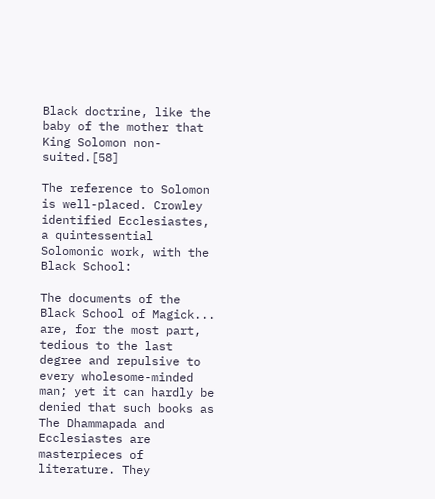Black doctrine, like the baby of the mother that King Solomon non-suited.[58]

The reference to Solomon is well-placed. Crowley identified Ecclesiastes, a quintessential Solomonic work, with the Black School:

The documents of the Black School of Magick... are, for the most part, tedious to the last degree and repulsive to every wholesome-minded man; yet it can hardly be denied that such books as The Dhammapada and Ecclesiastes are masterpieces of literature. They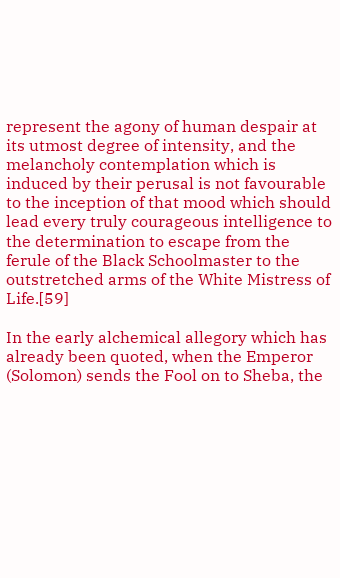represent the agony of human despair at its utmost degree of intensity, and the melancholy contemplation which is induced by their perusal is not favourable to the inception of that mood which should lead every truly courageous intelligence to the determination to escape from the ferule of the Black Schoolmaster to the outstretched arms of the White Mistress of Life.[59]

In the early alchemical allegory which has already been quoted, when the Emperor (Solomon) sends the Fool on to Sheba, the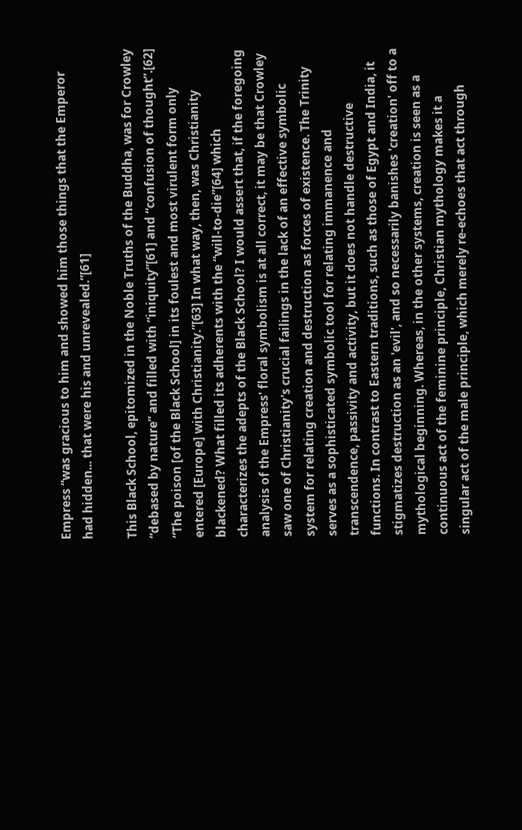Empress “was gracious to him and showed him those things that the Emperor had hidden... that were his and unrevealed.”[61]

This Black School, epitomized in the Noble Truths of the Buddha, was for Crowley “debased by nature” and filled with “iniquity”[61] and “confusion of thought”.[62] “The poison [of the Black School] in its foulest and most virulent form only entered [Europe] with Christianity.”[63] In what way, then, was Christianity blackened? What filled its adherents with the “will-to-die”[64] which characterizes the adepts of the Black School? I would assert that, if the foregoing analysis of the Empress' floral symbolism is at all correct, it may be that Crowley saw one of Christianity's crucial failings in the lack of an effective symbolic system for relating creation and destruction as forces of existence. The Trinity serves as a sophisticated symbolic tool for relating immanence and transcendence, passivity and activity, but it does not handle destructive functions. In contrast to Eastern traditions, such as those of Egypt and India, it stigmatizes destruction as an 'evil', and so necessarily banishes 'creation' off to a mythological beginning. Whereas, in the other systems, creation is seen as a continuous act of the feminine principle, Christian mythology makes it a singular act of the male principle, which merely re-echoes that act through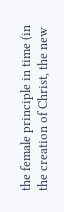the female principle in time (in the creation of Christ, the new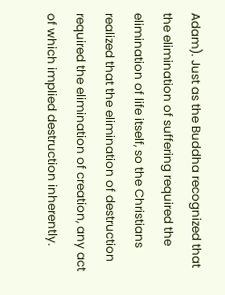Adam). Just as the Buddha recognized that the elimination of suffering required the elimination of life itself, so the Christians realized that the elimination of destruction required the elimination of creation, any act of which implied destruction inherently.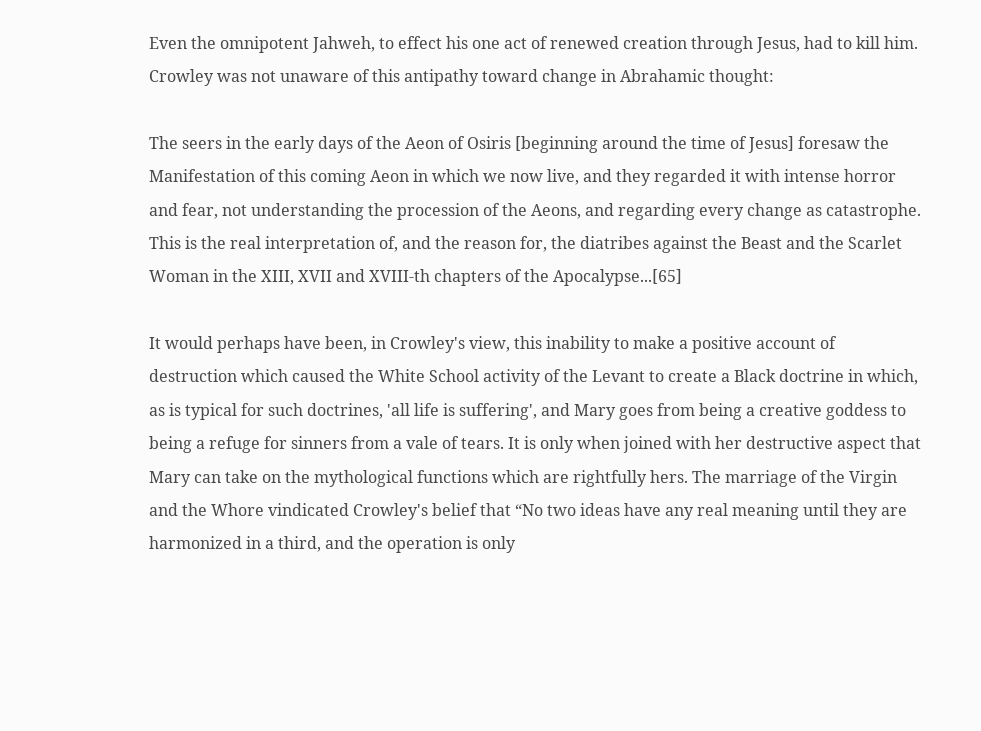Even the omnipotent Jahweh, to effect his one act of renewed creation through Jesus, had to kill him. Crowley was not unaware of this antipathy toward change in Abrahamic thought:

The seers in the early days of the Aeon of Osiris [beginning around the time of Jesus] foresaw the Manifestation of this coming Aeon in which we now live, and they regarded it with intense horror and fear, not understanding the procession of the Aeons, and regarding every change as catastrophe. This is the real interpretation of, and the reason for, the diatribes against the Beast and the Scarlet Woman in the XIII, XVII and XVIII-th chapters of the Apocalypse...[65]

It would perhaps have been, in Crowley's view, this inability to make a positive account of destruction which caused the White School activity of the Levant to create a Black doctrine in which, as is typical for such doctrines, 'all life is suffering', and Mary goes from being a creative goddess to being a refuge for sinners from a vale of tears. It is only when joined with her destructive aspect that Mary can take on the mythological functions which are rightfully hers. The marriage of the Virgin and the Whore vindicated Crowley's belief that “No two ideas have any real meaning until they are harmonized in a third, and the operation is only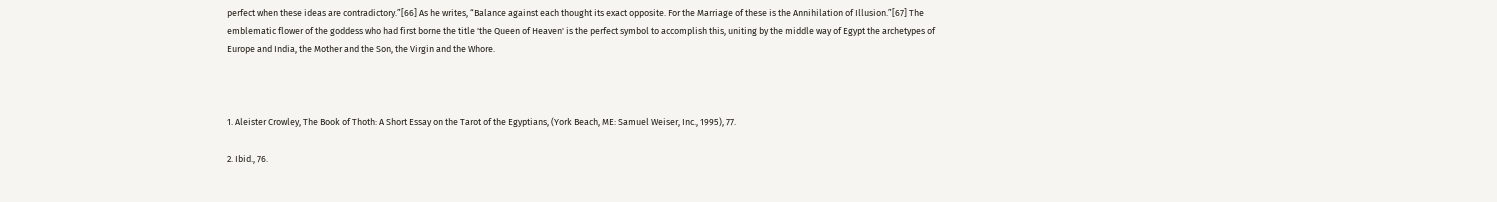perfect when these ideas are contradictory.”[66] As he writes, “Balance against each thought its exact opposite. For the Marriage of these is the Annihilation of Illusion.”[67] The emblematic flower of the goddess who had first borne the title 'the Queen of Heaven' is the perfect symbol to accomplish this, uniting by the middle way of Egypt the archetypes of Europe and India, the Mother and the Son, the Virgin and the Whore.



1. Aleister Crowley, The Book of Thoth: A Short Essay on the Tarot of the Egyptians, (York Beach, ME: Samuel Weiser, Inc., 1995), 77.

2. Ibid., 76.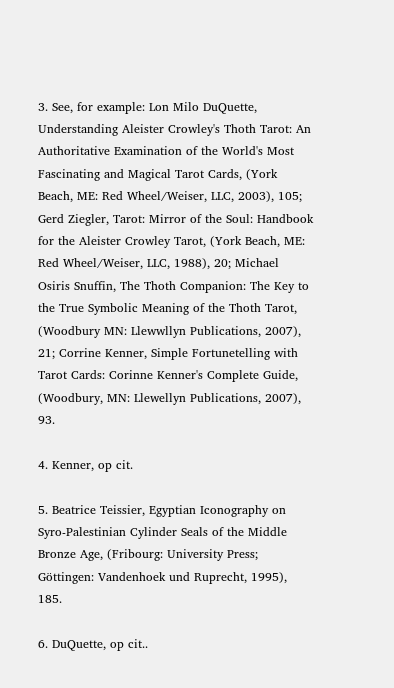3. See, for example: Lon Milo DuQuette, Understanding Aleister Crowley's Thoth Tarot: An Authoritative Examination of the World's Most Fascinating and Magical Tarot Cards, (York Beach, ME: Red Wheel/Weiser, LLC, 2003), 105; Gerd Ziegler, Tarot: Mirror of the Soul: Handbook for the Aleister Crowley Tarot, (York Beach, ME: Red Wheel/Weiser, LLC, 1988), 20; Michael Osiris Snuffin, The Thoth Companion: The Key to the True Symbolic Meaning of the Thoth Tarot, (Woodbury MN: Llewwllyn Publications, 2007), 21; Corrine Kenner, Simple Fortunetelling with Tarot Cards: Corinne Kenner's Complete Guide, (Woodbury, MN: Llewellyn Publications, 2007), 93.

4. Kenner, op cit.

5. Beatrice Teissier, Egyptian Iconography on Syro-Palestinian Cylinder Seals of the Middle Bronze Age, (Fribourg: University Press; Göttingen: Vandenhoek und Ruprecht, 1995), 185.

6. DuQuette, op cit..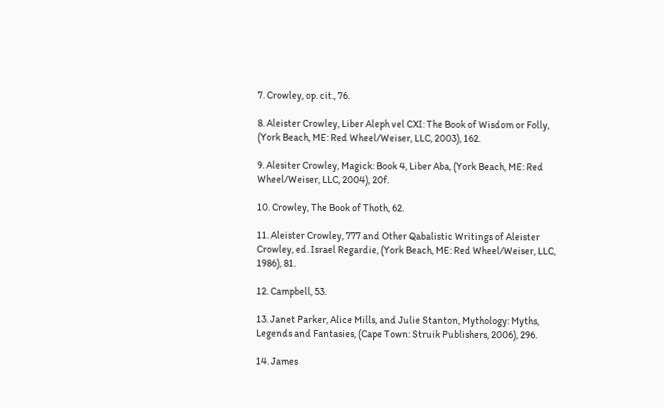7. Crowley, op. cit., 76.

8. Aleister Crowley, Liber Aleph vel CXI: The Book of Wisdom or Folly, (York Beach, ME: Red Wheel/Weiser, LLC, 2003), 162.

9. Alesiter Crowley, Magick: Book 4, Liber Aba, (York Beach, ME: Red Wheel/Weiser, LLC, 2004), 20f.

10. Crowley, The Book of Thoth, 62.

11. Aleister Crowley, 777 and Other Qabalistic Writings of Aleister Crowley, ed. Israel Regardie, (York Beach, ME: Red Wheel/Weiser, LLC, 1986), 81.

12. Campbell, 53.

13. Janet Parker, Alice Mills, and Julie Stanton, Mythology: Myths, Legends and Fantasies, (Cape Town: Struik Publishers, 2006), 296.

14. James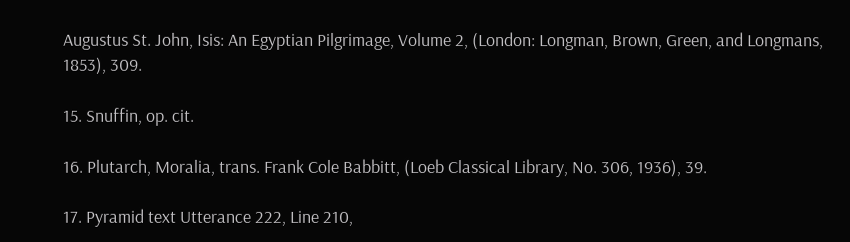Augustus St. John, Isis: An Egyptian Pilgrimage, Volume 2, (London: Longman, Brown, Green, and Longmans, 1853), 309.

15. Snuffin, op. cit.

16. Plutarch, Moralia, trans. Frank Cole Babbitt, (Loeb Classical Library, No. 306, 1936), 39.

17. Pyramid text Utterance 222, Line 210,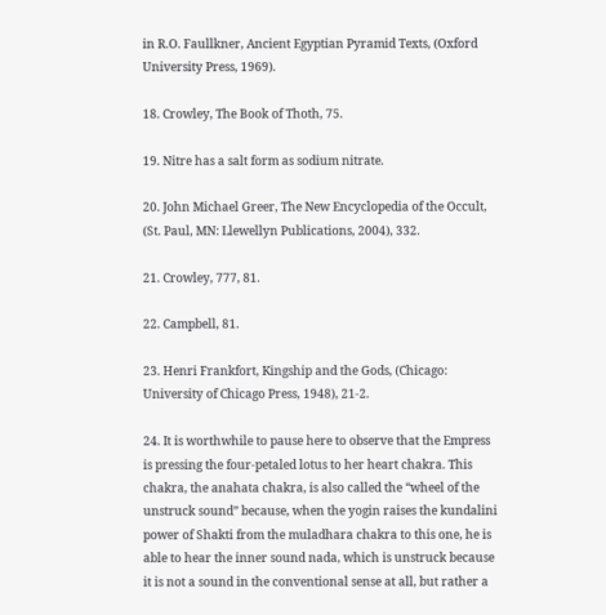in R.O. Faullkner, Ancient Egyptian Pyramid Texts, (Oxford University Press, 1969).

18. Crowley, The Book of Thoth, 75.

19. Nitre has a salt form as sodium nitrate.

20. John Michael Greer, The New Encyclopedia of the Occult, (St. Paul, MN: Llewellyn Publications, 2004), 332.

21. Crowley, 777, 81.

22. Campbell, 81.

23. Henri Frankfort, Kingship and the Gods, (Chicago: University of Chicago Press, 1948), 21-2.

24. It is worthwhile to pause here to observe that the Empress is pressing the four-petaled lotus to her heart chakra. This chakra, the anahata chakra, is also called the “wheel of the unstruck sound” because, when the yogin raises the kundalini power of Shakti from the muladhara chakra to this one, he is able to hear the inner sound nada, which is unstruck because it is not a sound in the conventional sense at all, but rather a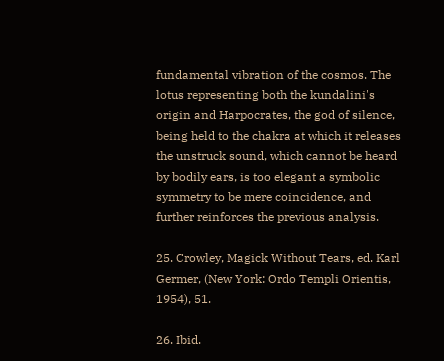fundamental vibration of the cosmos. The lotus representing both the kundalini's origin and Harpocrates, the god of silence, being held to the chakra at which it releases the unstruck sound, which cannot be heard by bodily ears, is too elegant a symbolic symmetry to be mere coincidence, and further reinforces the previous analysis.

25. Crowley, Magick Without Tears, ed. Karl Germer, (New York: Ordo Templi Orientis, 1954), 51.

26. Ibid.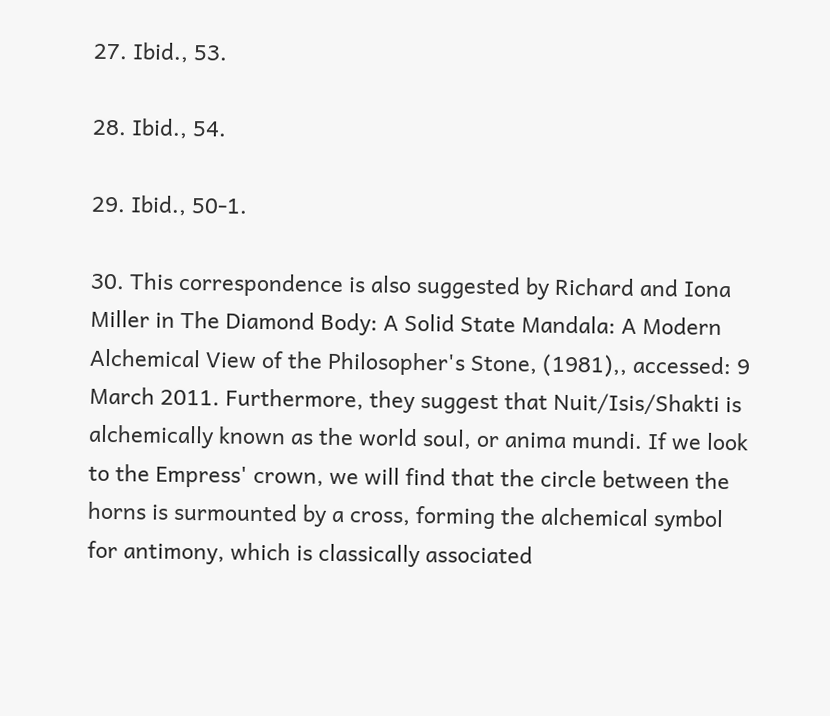27. Ibid., 53.

28. Ibid., 54.

29. Ibid., 50-1.

30. This correspondence is also suggested by Richard and Iona Miller in The Diamond Body: A Solid State Mandala: A Modern Alchemical View of the Philosopher's Stone, (1981),, accessed: 9 March 2011. Furthermore, they suggest that Nuit/Isis/Shakti is alchemically known as the world soul, or anima mundi. If we look to the Empress' crown, we will find that the circle between the horns is surmounted by a cross, forming the alchemical symbol for antimony, which is classically associated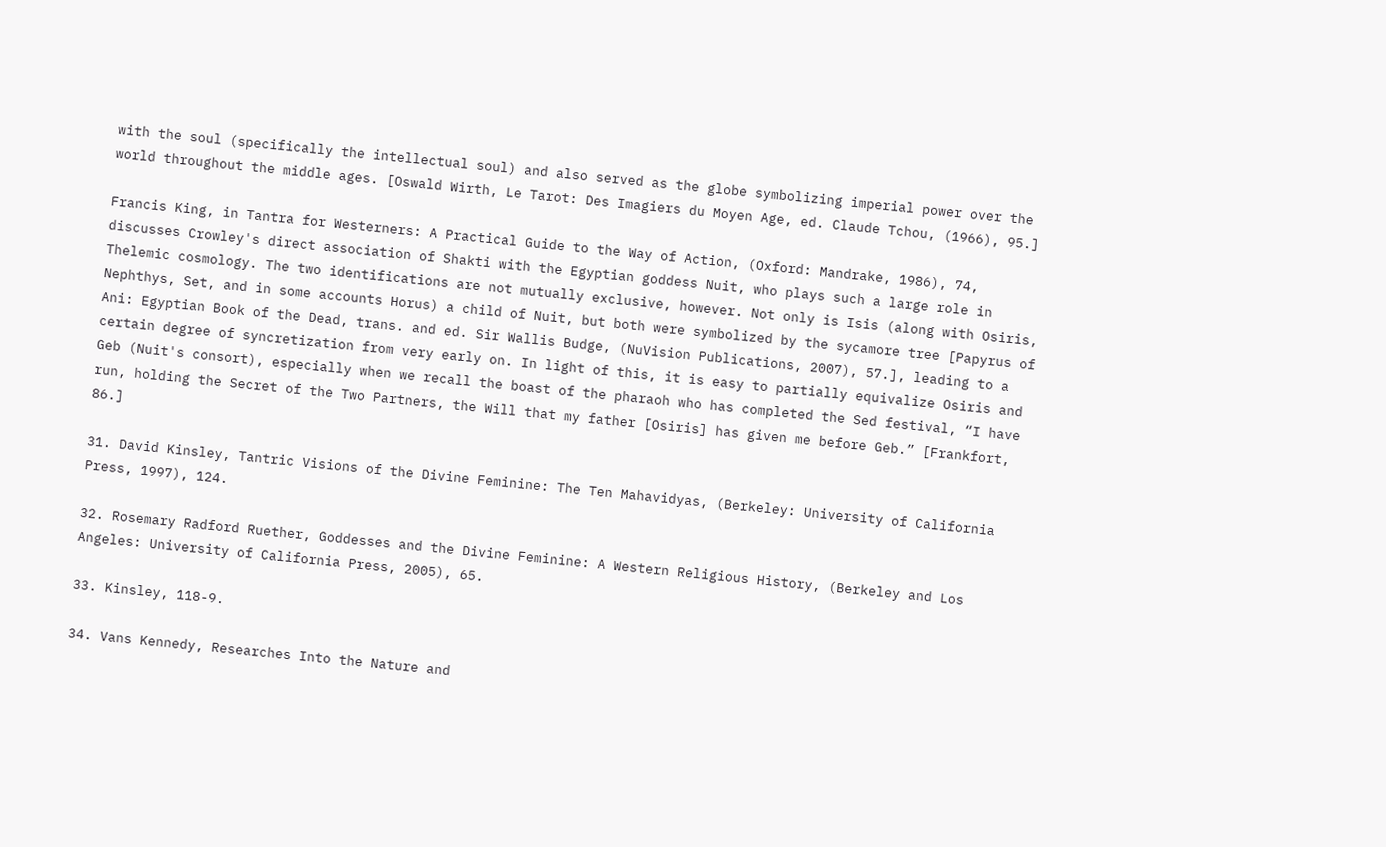with the soul (specifically the intellectual soul) and also served as the globe symbolizing imperial power over the world throughout the middle ages. [Oswald Wirth, Le Tarot: Des Imagiers du Moyen Age, ed. Claude Tchou, (1966), 95.]

Francis King, in Tantra for Westerners: A Practical Guide to the Way of Action, (Oxford: Mandrake, 1986), 74, discusses Crowley's direct association of Shakti with the Egyptian goddess Nuit, who plays such a large role in Thelemic cosmology. The two identifications are not mutually exclusive, however. Not only is Isis (along with Osiris, Nephthys, Set, and in some accounts Horus) a child of Nuit, but both were symbolized by the sycamore tree [Papyrus of Ani: Egyptian Book of the Dead, trans. and ed. Sir Wallis Budge, (NuVision Publications, 2007), 57.], leading to a certain degree of syncretization from very early on. In light of this, it is easy to partially equivalize Osiris and Geb (Nuit's consort), especially when we recall the boast of the pharaoh who has completed the Sed festival, “I have run, holding the Secret of the Two Partners, the Will that my father [Osiris] has given me before Geb.” [Frankfort, 86.]

31. David Kinsley, Tantric Visions of the Divine Feminine: The Ten Mahavidyas, (Berkeley: University of California Press, 1997), 124.

32. Rosemary Radford Ruether, Goddesses and the Divine Feminine: A Western Religious History, (Berkeley and Los Angeles: University of California Press, 2005), 65.

33. Kinsley, 118-9.

34. Vans Kennedy, Researches Into the Nature and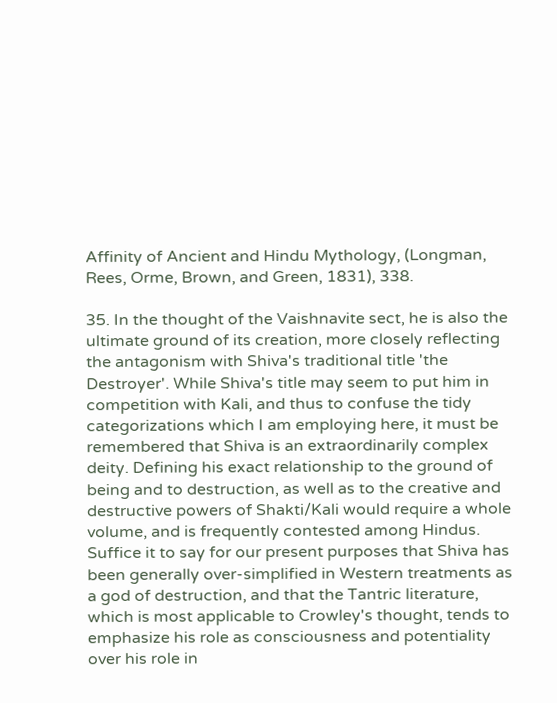Affinity of Ancient and Hindu Mythology, (Longman, Rees, Orme, Brown, and Green, 1831), 338.

35. In the thought of the Vaishnavite sect, he is also the ultimate ground of its creation, more closely reflecting the antagonism with Shiva's traditional title 'the Destroyer'. While Shiva's title may seem to put him in competition with Kali, and thus to confuse the tidy categorizations which I am employing here, it must be remembered that Shiva is an extraordinarily complex deity. Defining his exact relationship to the ground of being and to destruction, as well as to the creative and destructive powers of Shakti/Kali would require a whole volume, and is frequently contested among Hindus. Suffice it to say for our present purposes that Shiva has been generally over-simplified in Western treatments as a god of destruction, and that the Tantric literature, which is most applicable to Crowley's thought, tends to emphasize his role as consciousness and potentiality over his role in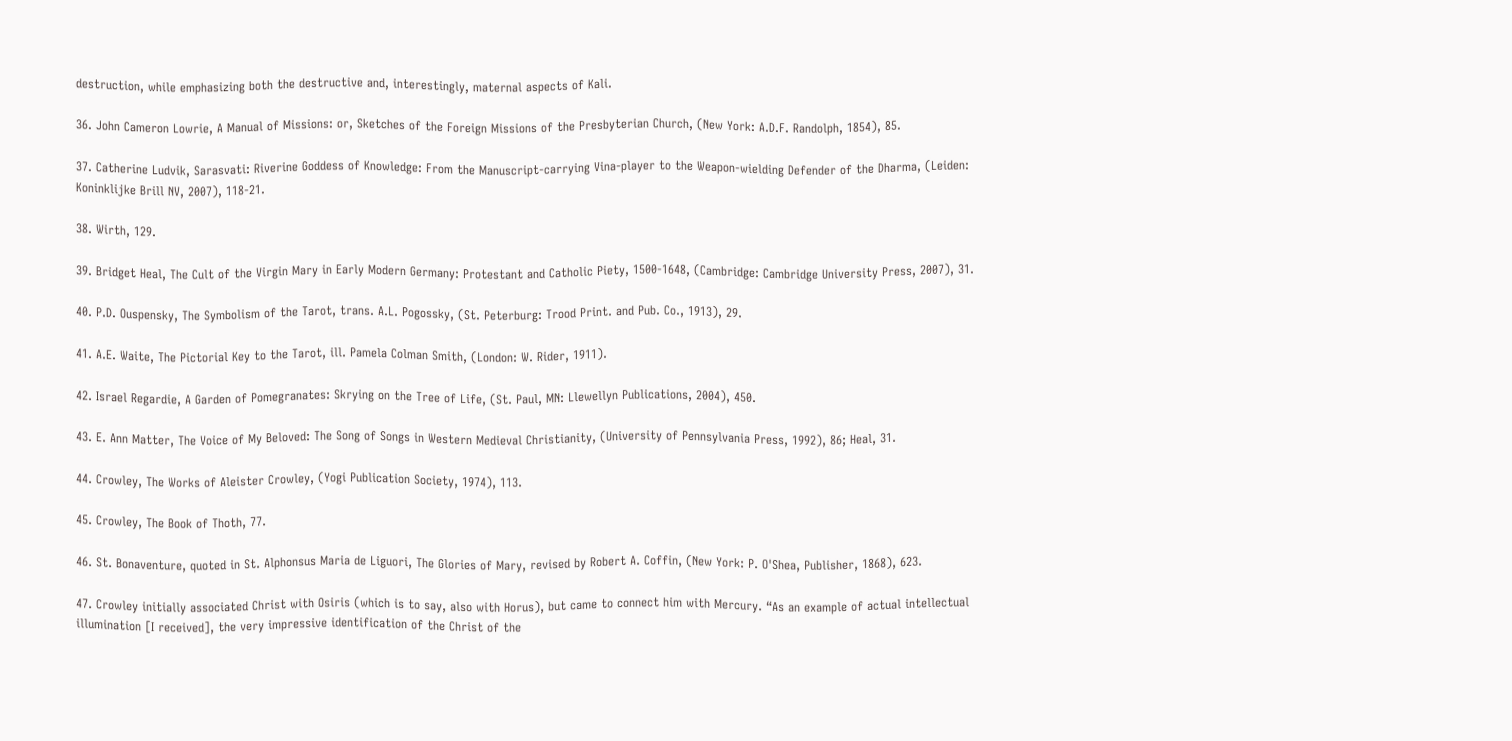destruction, while emphasizing both the destructive and, interestingly, maternal aspects of Kali.

36. John Cameron Lowrie, A Manual of Missions: or, Sketches of the Foreign Missions of the Presbyterian Church, (New York: A.D.F. Randolph, 1854), 85.

37. Catherine Ludvik, Sarasvati: Riverine Goddess of Knowledge: From the Manuscript-carrying Vina-player to the Weapon-wielding Defender of the Dharma, (Leiden: Koninklijke Brill NV, 2007), 118-21.

38. Wirth, 129.

39. Bridget Heal, The Cult of the Virgin Mary in Early Modern Germany: Protestant and Catholic Piety, 1500-1648, (Cambridge: Cambridge University Press, 2007), 31.

40. P.D. Ouspensky, The Symbolism of the Tarot, trans. A.L. Pogossky, (St. Peterburg: Trood Print. and Pub. Co., 1913), 29.

41. A.E. Waite, The Pictorial Key to the Tarot, ill. Pamela Colman Smith, (London: W. Rider, 1911).

42. Israel Regardie, A Garden of Pomegranates: Skrying on the Tree of Life, (St. Paul, MN: Llewellyn Publications, 2004), 450.

43. E. Ann Matter, The Voice of My Beloved: The Song of Songs in Western Medieval Christianity, (University of Pennsylvania Press, 1992), 86; Heal, 31.

44. Crowley, The Works of Aleister Crowley, (Yogi Publication Society, 1974), 113.

45. Crowley, The Book of Thoth, 77.

46. St. Bonaventure, quoted in St. Alphonsus Maria de Liguori, The Glories of Mary, revised by Robert A. Coffin, (New York: P. O'Shea, Publisher, 1868), 623.

47. Crowley initially associated Christ with Osiris (which is to say, also with Horus), but came to connect him with Mercury. “As an example of actual intellectual illumination [I received], the very impressive identification of the Christ of the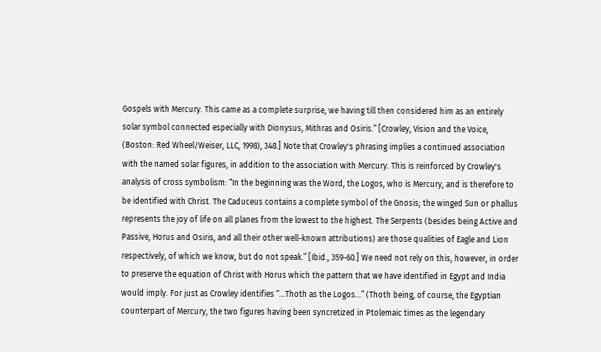Gospels with Mercury. This came as a complete surprise, we having till then considered him as an entirely solar symbol connected especially with Dionysus, Mithras and Osiris.” [Crowley, Vision and the Voice, (Boston: Red Wheel/Weiser, LLC, 1998), 348.] Note that Crowley's phrasing implies a continued association with the named solar figures, in addition to the association with Mercury. This is reinforced by Crowley's analysis of cross symbolism: “In the beginning was the Word, the Logos, who is Mercury, and is therefore to be identified with Christ. The Caduceus contains a complete symbol of the Gnosis; the winged Sun or phallus represents the joy of life on all planes from the lowest to the highest. The Serpents (besides being Active and Passive, Horus and Osiris, and all their other well-known attributions) are those qualities of Eagle and Lion respectively, of which we know, but do not speak.” [Ibid., 359-60.] We need not rely on this, however, in order to preserve the equation of Christ with Horus which the pattern that we have identified in Egypt and India would imply. For just as Crowley identifies “...Thoth as the Logos...” (Thoth being, of course, the Egyptian counterpart of Mercury, the two figures having been syncretized in Ptolemaic times as the legendary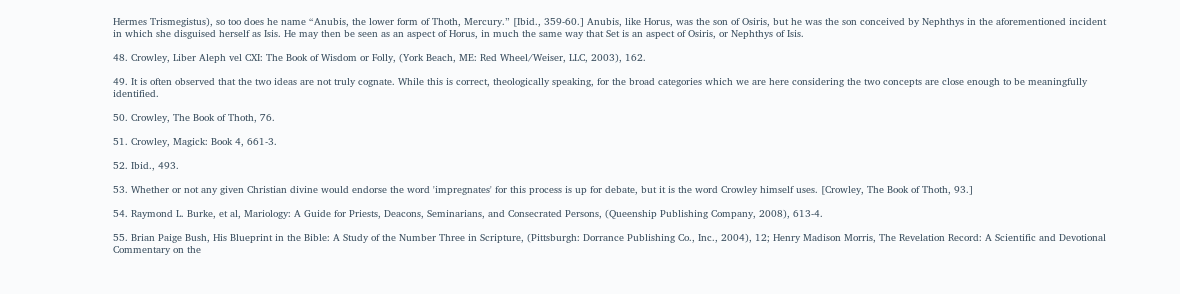Hermes Trismegistus), so too does he name “Anubis, the lower form of Thoth, Mercury.” [Ibid., 359-60.] Anubis, like Horus, was the son of Osiris, but he was the son conceived by Nephthys in the aforementioned incident in which she disguised herself as Isis. He may then be seen as an aspect of Horus, in much the same way that Set is an aspect of Osiris, or Nephthys of Isis.

48. Crowley, Liber Aleph vel CXI: The Book of Wisdom or Folly, (York Beach, ME: Red Wheel/Weiser, LLC, 2003), 162.

49. It is often observed that the two ideas are not truly cognate. While this is correct, theologically speaking, for the broad categories which we are here considering the two concepts are close enough to be meaningfully identified.

50. Crowley, The Book of Thoth, 76.

51. Crowley, Magick: Book 4, 661-3.

52. Ibid., 493.

53. Whether or not any given Christian divine would endorse the word 'impregnates' for this process is up for debate, but it is the word Crowley himself uses. [Crowley, The Book of Thoth, 93.]

54. Raymond L. Burke, et al, Mariology: A Guide for Priests, Deacons, Seminarians, and Consecrated Persons, (Queenship Publishing Company, 2008), 613-4.

55. Brian Paige Bush, His Blueprint in the Bible: A Study of the Number Three in Scripture, (Pittsburgh: Dorrance Publishing Co., Inc., 2004), 12; Henry Madison Morris, The Revelation Record: A Scientific and Devotional Commentary on the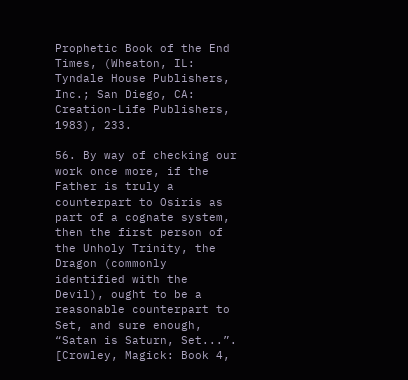Prophetic Book of the End Times, (Wheaton, IL: Tyndale House Publishers, Inc.; San Diego, CA: Creation-Life Publishers, 1983), 233.

56. By way of checking our work once more, if the Father is truly a counterpart to Osiris as part of a cognate system, then the first person of the Unholy Trinity, the Dragon (commonly identified with the Devil), ought to be a reasonable counterpart to Set, and sure enough, “Satan is Saturn, Set...”. [Crowley, Magick: Book 4,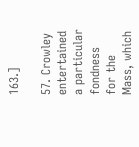163.]

57. Crowley entertained a particular fondness for the Mass, which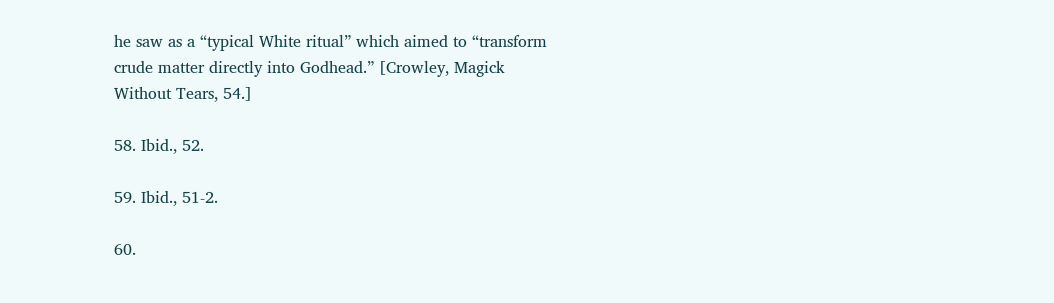he saw as a “typical White ritual” which aimed to “transform crude matter directly into Godhead.” [Crowley, Magick Without Tears, 54.]

58. Ibid., 52.

59. Ibid., 51-2.

60.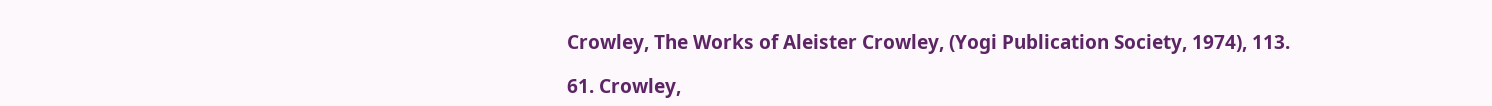Crowley, The Works of Aleister Crowley, (Yogi Publication Society, 1974), 113.

61. Crowley,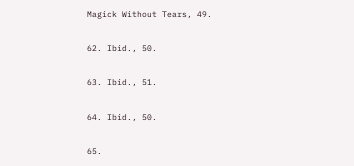Magick Without Tears, 49.

62. Ibid., 50.

63. Ibid., 51.

64. Ibid., 50.

65.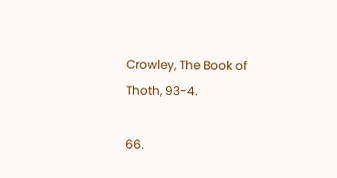Crowley, The Book of Thoth, 93-4.

66.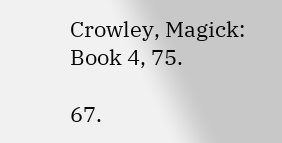Crowley, Magick: Book 4, 75.

67.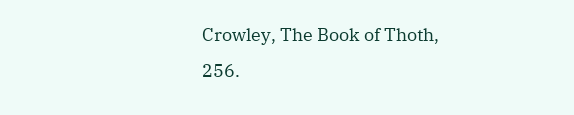Crowley, The Book of Thoth, 256.